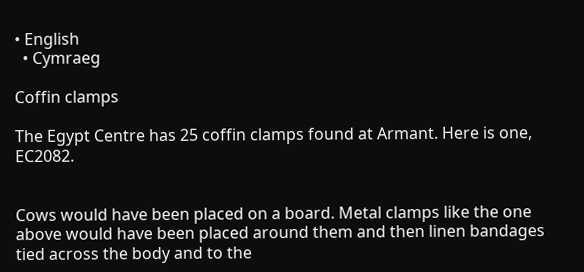• English
  • Cymraeg

Coffin clamps

The Egypt Centre has 25 coffin clamps found at Armant. Here is one, EC2082.


Cows would have been placed on a board. Metal clamps like the one above would have been placed around them and then linen bandages tied across the body and to the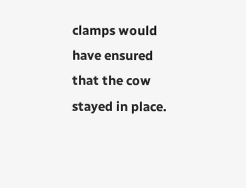clamps would have ensured that the cow stayed in place.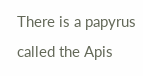There is a papyrus called the Apis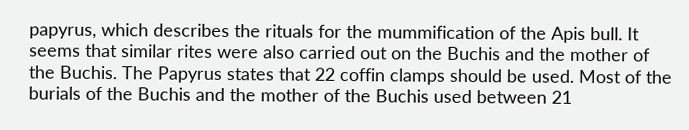papyrus, which describes the rituals for the mummification of the Apis bull. It seems that similar rites were also carried out on the Buchis and the mother of the Buchis. The Papyrus states that 22 coffin clamps should be used. Most of the burials of the Buchis and the mother of the Buchis used between 21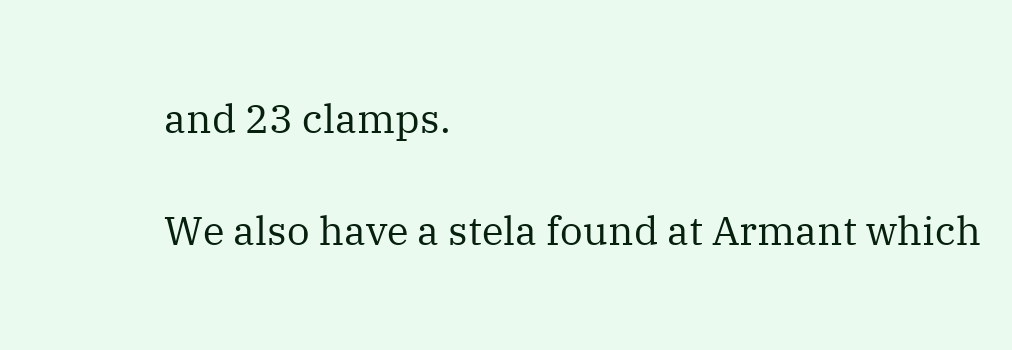and 23 clamps.

We also have a stela found at Armant which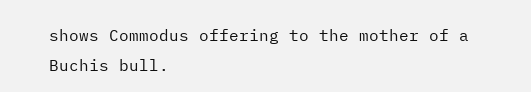shows Commodus offering to the mother of a Buchis bull.